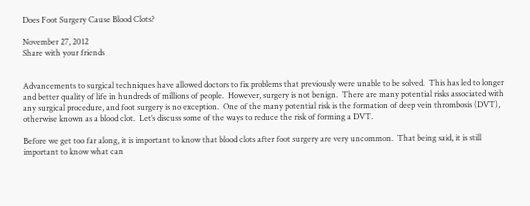Does Foot Surgery Cause Blood Clots?

November 27, 2012
Share with your friends


Advancements to surgical techniques have allowed doctors to fix problems that previously were unable to be solved.  This has led to longer and better quality of life in hundreds of millions of people.  However, surgery is not benign.  There are many potential risks associated with any surgical procedure, and foot surgery is no exception.  One of the many potential risk is the formation of deep vein thrombosis (DVT), otherwise known as a blood clot.  Let’s discuss some of the ways to reduce the risk of forming a DVT.

Before we get too far along, it is important to know that blood clots after foot surgery are very uncommon.  That being said, it is still important to know what can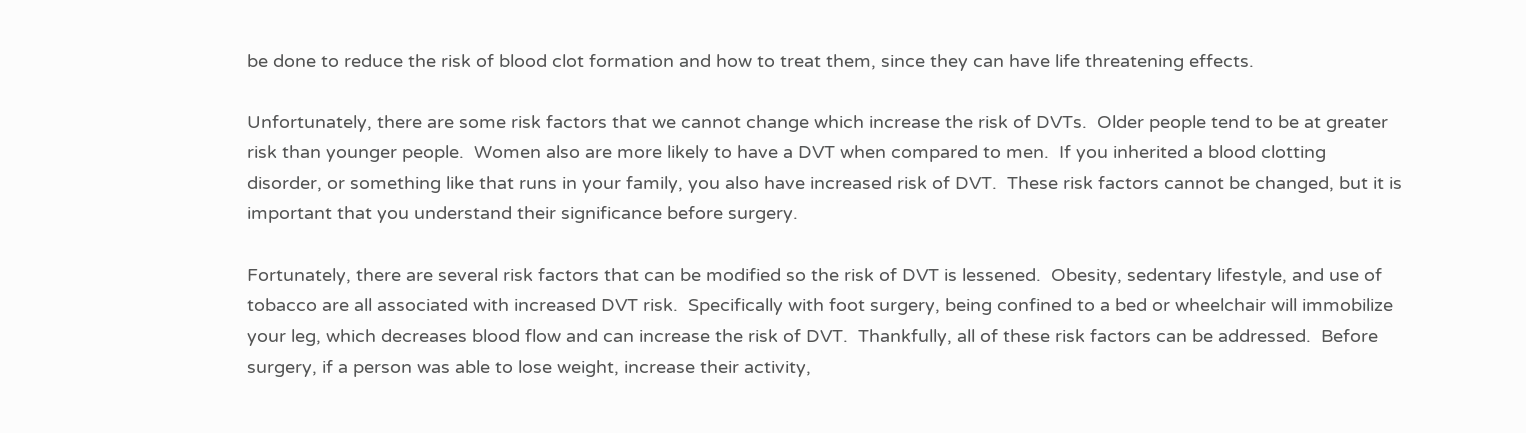be done to reduce the risk of blood clot formation and how to treat them, since they can have life threatening effects.

Unfortunately, there are some risk factors that we cannot change which increase the risk of DVTs.  Older people tend to be at greater risk than younger people.  Women also are more likely to have a DVT when compared to men.  If you inherited a blood clotting disorder, or something like that runs in your family, you also have increased risk of DVT.  These risk factors cannot be changed, but it is important that you understand their significance before surgery.

Fortunately, there are several risk factors that can be modified so the risk of DVT is lessened.  Obesity, sedentary lifestyle, and use of tobacco are all associated with increased DVT risk.  Specifically with foot surgery, being confined to a bed or wheelchair will immobilize your leg, which decreases blood flow and can increase the risk of DVT.  Thankfully, all of these risk factors can be addressed.  Before surgery, if a person was able to lose weight, increase their activity,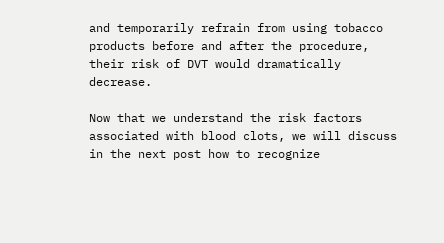and temporarily refrain from using tobacco products before and after the procedure, their risk of DVT would dramatically decrease.

Now that we understand the risk factors associated with blood clots, we will discuss in the next post how to recognize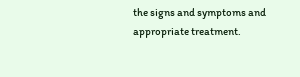the signs and symptoms and appropriate treatment.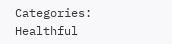Categories: Healthful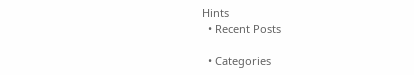Hints
  • Recent Posts

  • Categories